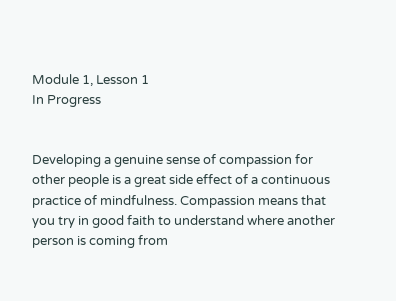Module 1, Lesson 1
In Progress


Developing a genuine sense of compassion for other people is a great side effect of a continuous practice of mindfulness. Compassion means that you try in good faith to understand where another person is coming from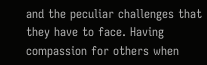and the peculiar challenges that they have to face. Having compassion for others when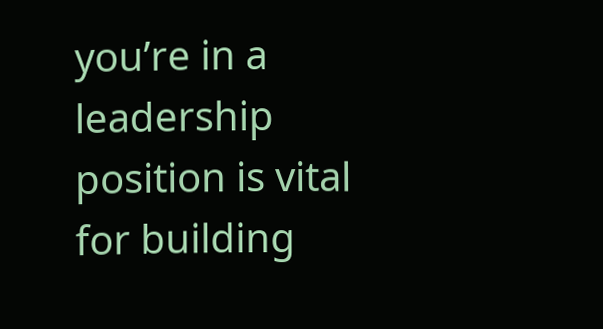you’re in a leadership position is vital for building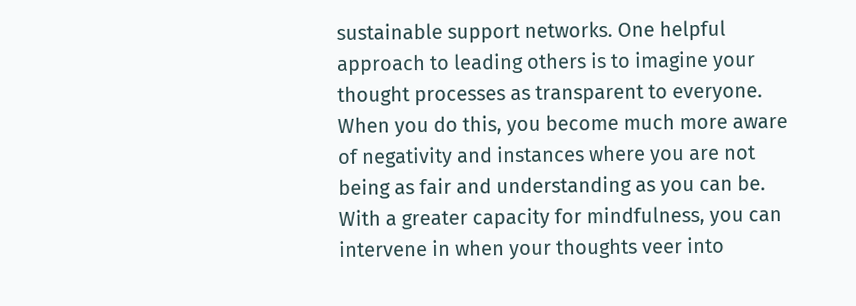sustainable support networks. One helpful approach to leading others is to imagine your thought processes as transparent to everyone. When you do this, you become much more aware of negativity and instances where you are not being as fair and understanding as you can be. With a greater capacity for mindfulness, you can intervene in when your thoughts veer into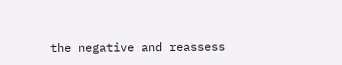the negative and reassess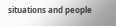situations and people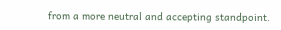from a more neutral and accepting standpoint.